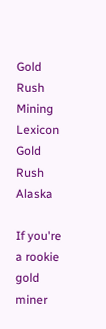Gold Rush Mining Lexicon Gold Rush Alaska

If you're a rookie gold miner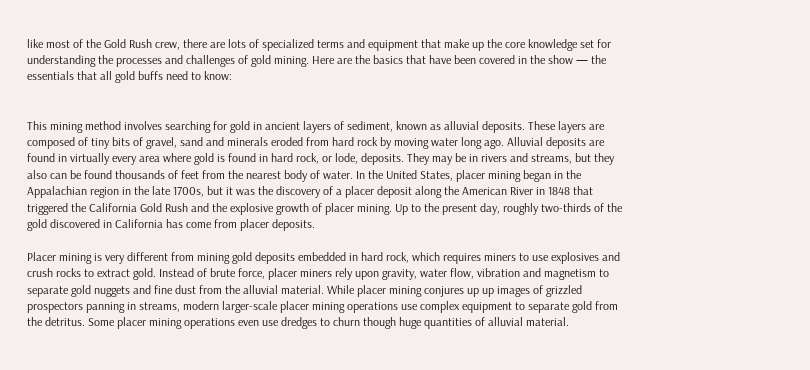like most of the Gold Rush crew, there are lots of specialized terms and equipment that make up the core knowledge set for understanding the processes and challenges of gold mining. Here are the basics that have been covered in the show — the essentials that all gold buffs need to know:


This mining method involves searching for gold in ancient layers of sediment, known as alluvial deposits. These layers are composed of tiny bits of gravel, sand and minerals eroded from hard rock by moving water long ago. Alluvial deposits are found in virtually every area where gold is found in hard rock, or lode, deposits. They may be in rivers and streams, but they also can be found thousands of feet from the nearest body of water. In the United States, placer mining began in the Appalachian region in the late 1700s, but it was the discovery of a placer deposit along the American River in 1848 that triggered the California Gold Rush and the explosive growth of placer mining. Up to the present day, roughly two-thirds of the gold discovered in California has come from placer deposits.

Placer mining is very different from mining gold deposits embedded in hard rock, which requires miners to use explosives and crush rocks to extract gold. Instead of brute force, placer miners rely upon gravity, water flow, vibration and magnetism to separate gold nuggets and fine dust from the alluvial material. While placer mining conjures up up images of grizzled prospectors panning in streams, modern larger-scale placer mining operations use complex equipment to separate gold from the detritus. Some placer mining operations even use dredges to churn though huge quantities of alluvial material.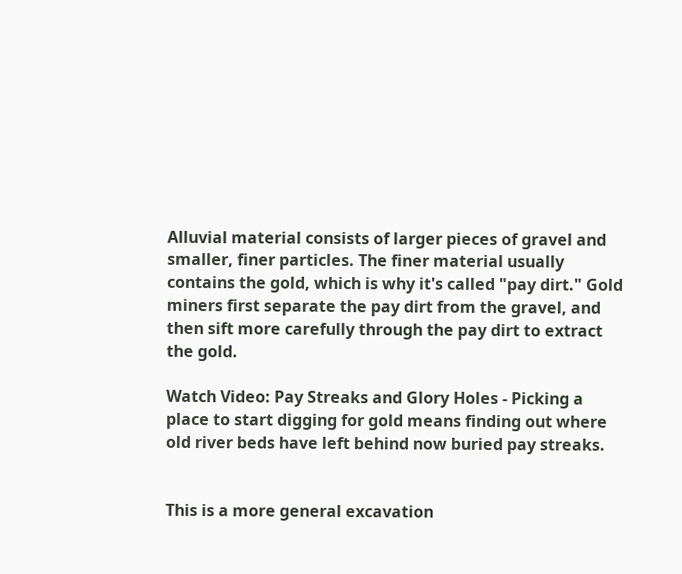Alluvial material consists of larger pieces of gravel and smaller, finer particles. The finer material usually contains the gold, which is why it's called "pay dirt." Gold miners first separate the pay dirt from the gravel, and then sift more carefully through the pay dirt to extract the gold.

Watch Video: Pay Streaks and Glory Holes - Picking a place to start digging for gold means finding out where old river beds have left behind now buried pay streaks.


This is a more general excavation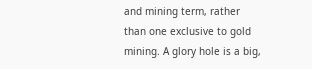and mining term, rather than one exclusive to gold mining. A glory hole is a big,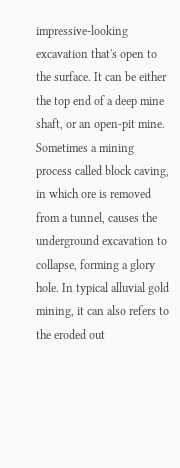impressive-looking excavation that's open to the surface. It can be either the top end of a deep mine shaft, or an open-pit mine. Sometimes a mining process called block caving, in which ore is removed from a tunnel, causes the underground excavation to collapse, forming a glory hole. In typical alluvial gold mining, it can also refers to the eroded out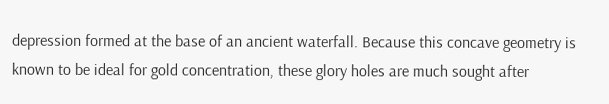depression formed at the base of an ancient waterfall. Because this concave geometry is known to be ideal for gold concentration, these glory holes are much sought after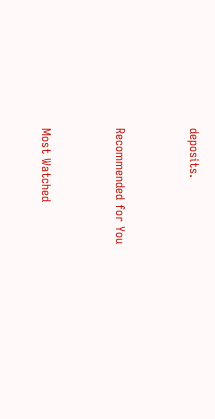deposits.


Recommended for You


Most Watched